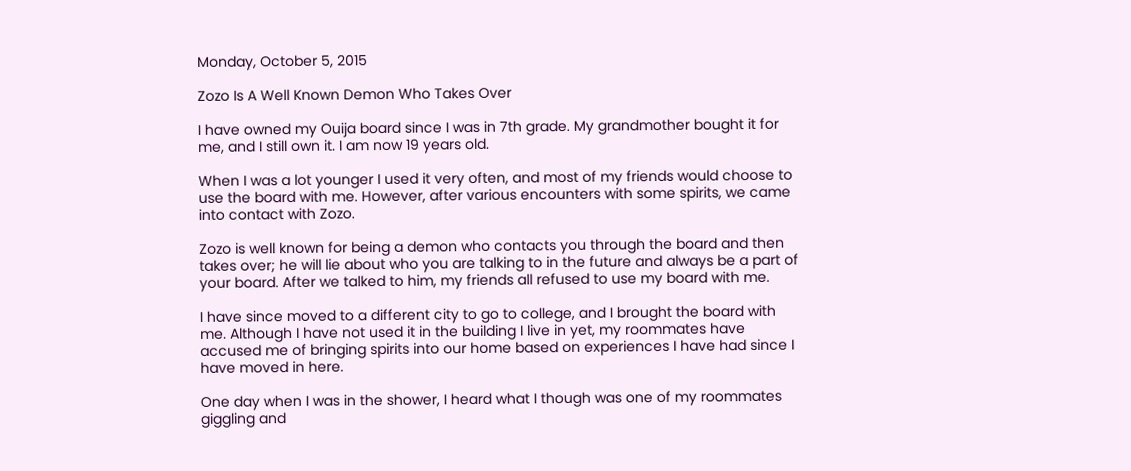Monday, October 5, 2015

Zozo Is A Well Known Demon Who Takes Over

I have owned my Ouija board since I was in 7th grade. My grandmother bought it for me, and I still own it. I am now 19 years old.

When I was a lot younger I used it very often, and most of my friends would choose to use the board with me. However, after various encounters with some spirits, we came into contact with Zozo.

Zozo is well known for being a demon who contacts you through the board and then takes over; he will lie about who you are talking to in the future and always be a part of your board. After we talked to him, my friends all refused to use my board with me.

I have since moved to a different city to go to college, and I brought the board with me. Although I have not used it in the building I live in yet, my roommates have accused me of bringing spirits into our home based on experiences I have had since I have moved in here.

One day when I was in the shower, I heard what I though was one of my roommates giggling and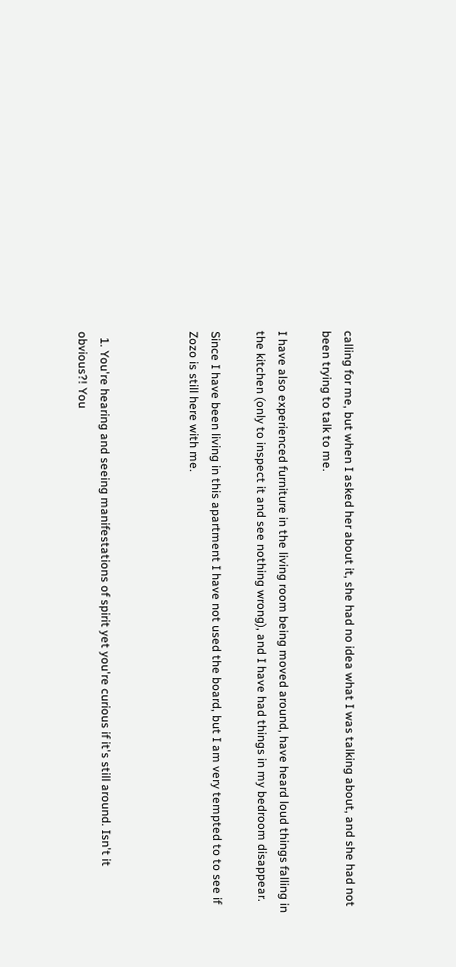calling for me, but when I asked her about it, she had no idea what I was talking about, and she had not been trying to talk to me.

I have also experienced furniture in the living room being moved around, have heard loud things falling in the kitchen (only to inspect it and see nothing wrong), and I have had things in my bedroom disappear.

Since I have been living in this apartment I have not used the board, but I am very tempted to to see if Zozo is still here with me.



  1. You're hearing and seeing manifestations of spirit yet you're curious if it's still around. Isn't it obvious?! You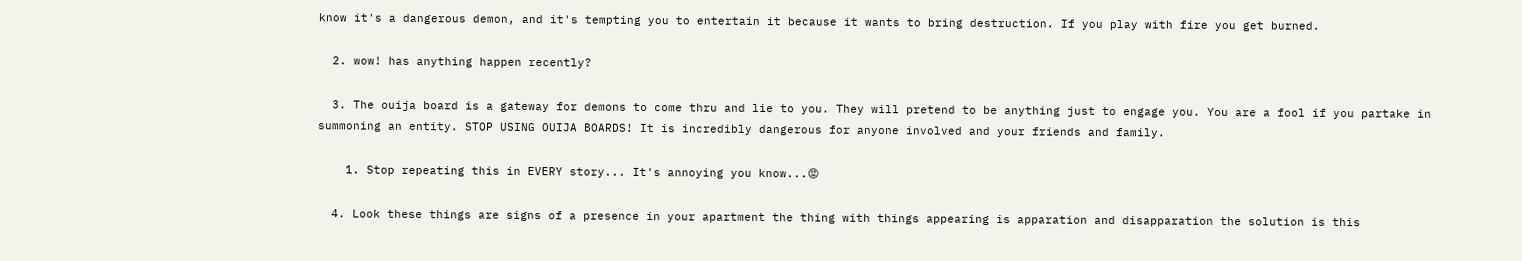know it's a dangerous demon, and it's tempting you to entertain it because it wants to bring destruction. If you play with fire you get burned.

  2. wow! has anything happen recently?

  3. The ouija board is a gateway for demons to come thru and lie to you. They will pretend to be anything just to engage you. You are a fool if you partake in summoning an entity. STOP USING OUIJA BOARDS! It is incredibly dangerous for anyone involved and your friends and family.

    1. Stop repeating this in EVERY story... It's annoying you know...😡

  4. Look these things are signs of a presence in your apartment the thing with things appearing is apparation and disapparation the solution is this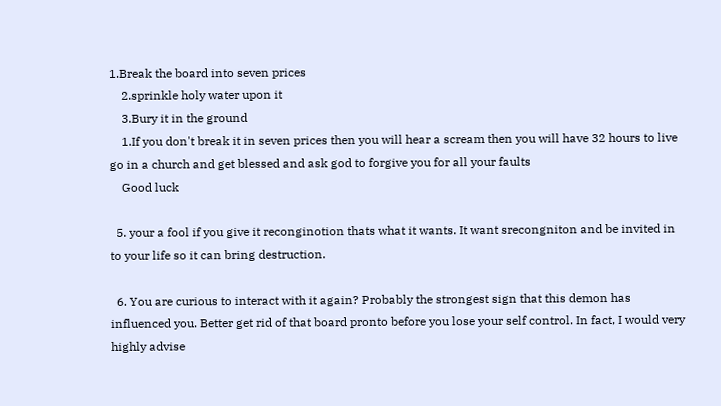1.Break the board into seven prices
    2.sprinkle holy water upon it
    3.Bury it in the ground
    1.If you don't break it in seven prices then you will hear a scream then you will have 32 hours to live go in a church and get blessed and ask god to forgive you for all your faults
    Good luck

  5. your a fool if you give it reconginotion thats what it wants. It want srecongniton and be invited in to your life so it can bring destruction.

  6. You are curious to interact with it again? Probably the strongest sign that this demon has influenced you. Better get rid of that board pronto before you lose your self control. In fact, I would very highly advise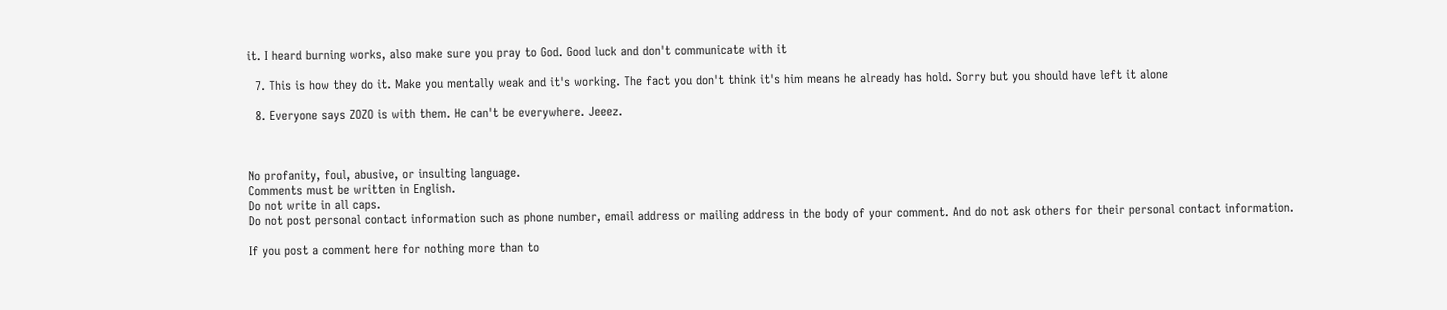it. I heard burning works, also make sure you pray to God. Good luck and don't communicate with it

  7. This is how they do it. Make you mentally weak and it's working. The fact you don't think it's him means he already has hold. Sorry but you should have left it alone

  8. Everyone says ZOZO is with them. He can't be everywhere. Jeeez.



No profanity, foul, abusive, or insulting language.
Comments must be written in English.
Do not write in all caps.
Do not post personal contact information such as phone number, email address or mailing address in the body of your comment. And do not ask others for their personal contact information.

If you post a comment here for nothing more than to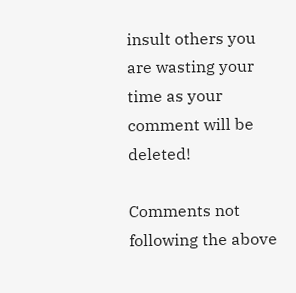insult others you are wasting your time as your comment will be deleted!

Comments not following the above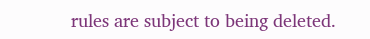rules are subject to being deleted.